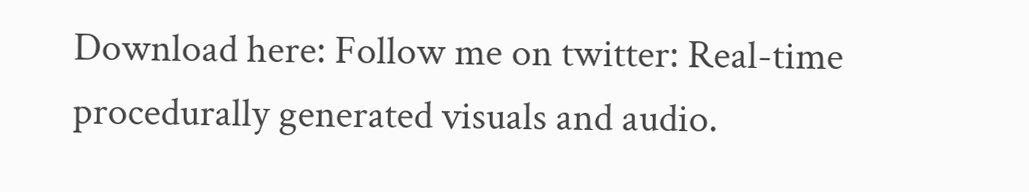Download here: Follow me on twitter: Real-time procedurally generated visuals and audio.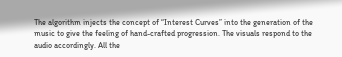The algorithm injects the concept of “Interest Curves” into the generation of the music to give the feeling of hand-crafted progression. The visuals respond to the audio accordingly. All the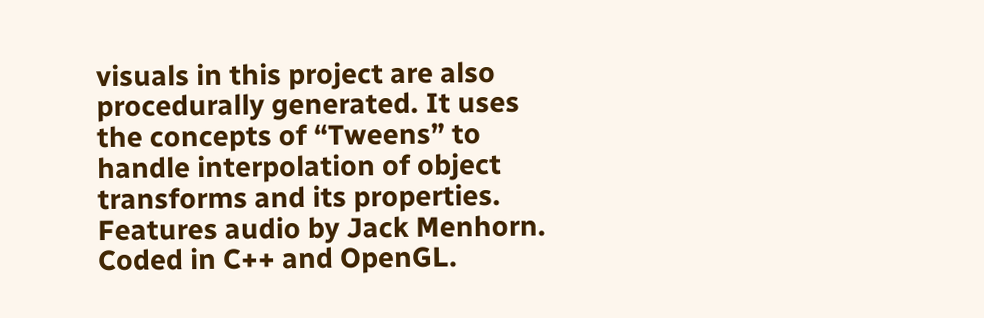visuals in this project are also procedurally generated. It uses the concepts of “Tweens” to handle interpolation of object transforms and its properties. Features audio by Jack Menhorn. Coded in C++ and OpenGL.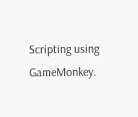Scripting using GameMonkey.